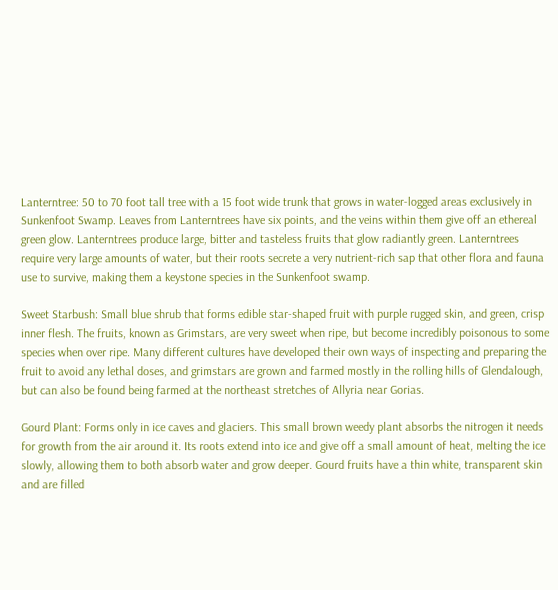Lanterntree: 50 to 70 foot tall tree with a 15 foot wide trunk that grows in water-logged areas exclusively in Sunkenfoot Swamp. Leaves from Lanterntrees have six points, and the veins within them give off an ethereal green glow. Lanterntrees produce large, bitter and tasteless fruits that glow radiantly green. Lanterntrees require very large amounts of water, but their roots secrete a very nutrient-rich sap that other flora and fauna use to survive, making them a keystone species in the Sunkenfoot swamp.

Sweet Starbush: Small blue shrub that forms edible star-shaped fruit with purple rugged skin, and green, crisp inner flesh. The fruits, known as Grimstars, are very sweet when ripe, but become incredibly poisonous to some species when over ripe. Many different cultures have developed their own ways of inspecting and preparing the fruit to avoid any lethal doses, and grimstars are grown and farmed mostly in the rolling hills of Glendalough, but can also be found being farmed at the northeast stretches of Allyria near Gorias.

Gourd Plant: Forms only in ice caves and glaciers. This small brown weedy plant absorbs the nitrogen it needs for growth from the air around it. Its roots extend into ice and give off a small amount of heat, melting the ice slowly, allowing them to both absorb water and grow deeper. Gourd fruits have a thin white, transparent skin and are filled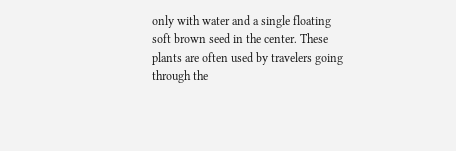only with water and a single floating soft brown seed in the center. These plants are often used by travelers going through the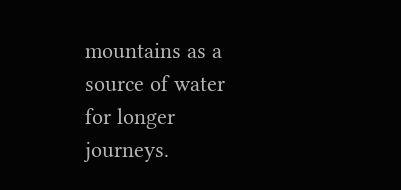mountains as a source of water for longer journeys.